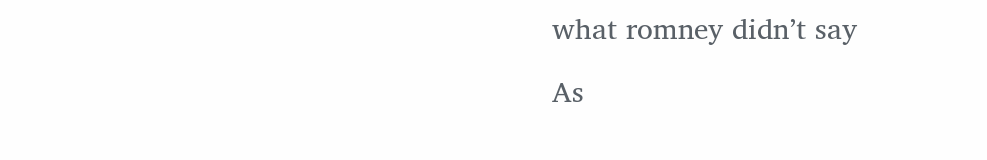what romney didn’t say

As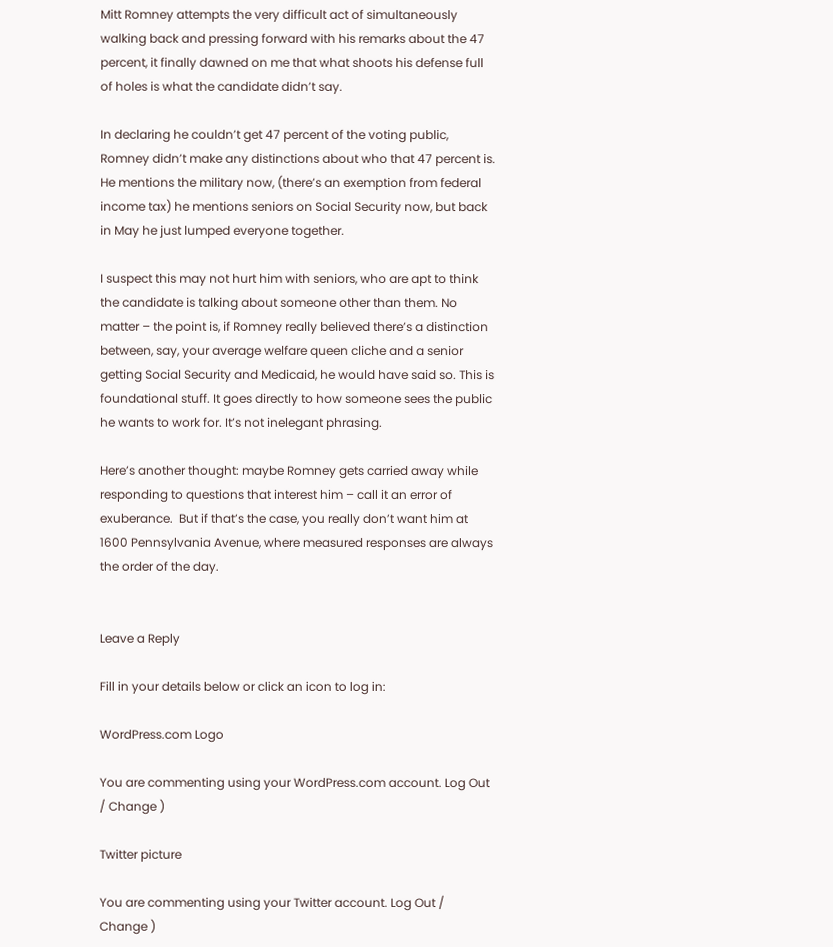Mitt Romney attempts the very difficult act of simultaneously walking back and pressing forward with his remarks about the 47 percent, it finally dawned on me that what shoots his defense full of holes is what the candidate didn’t say.

In declaring he couldn’t get 47 percent of the voting public, Romney didn’t make any distinctions about who that 47 percent is. He mentions the military now, (there’s an exemption from federal income tax) he mentions seniors on Social Security now, but back in May he just lumped everyone together.

I suspect this may not hurt him with seniors, who are apt to think the candidate is talking about someone other than them. No matter – the point is, if Romney really believed there’s a distinction between, say, your average welfare queen cliche and a senior getting Social Security and Medicaid, he would have said so. This is foundational stuff. It goes directly to how someone sees the public he wants to work for. It’s not inelegant phrasing.

Here’s another thought: maybe Romney gets carried away while responding to questions that interest him – call it an error of exuberance.  But if that’s the case, you really don’t want him at 1600 Pennsylvania Avenue, where measured responses are always the order of the day.


Leave a Reply

Fill in your details below or click an icon to log in:

WordPress.com Logo

You are commenting using your WordPress.com account. Log Out / Change )

Twitter picture

You are commenting using your Twitter account. Log Out / Change )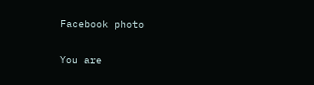Facebook photo

You are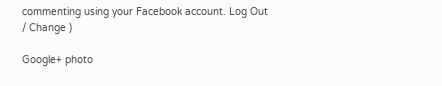commenting using your Facebook account. Log Out / Change )

Google+ photo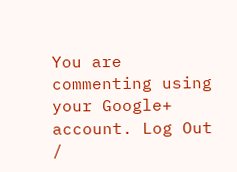You are commenting using your Google+ account. Log Out /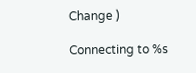Change )

Connecting to %s